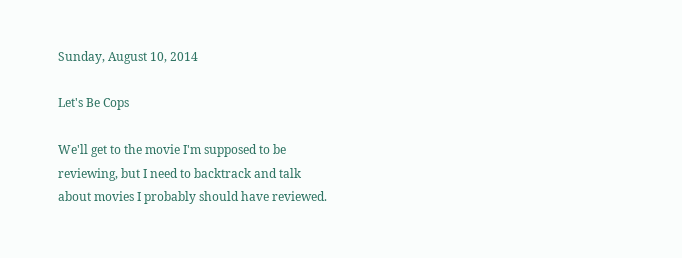Sunday, August 10, 2014

Let's Be Cops

We'll get to the movie I'm supposed to be reviewing, but I need to backtrack and talk about movies I probably should have reviewed.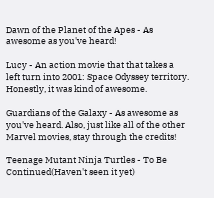Dawn of the Planet of the Apes - As awesome as you've heard!

Lucy - An action movie that that takes a left turn into 2001: Space Odyssey territory. Honestly, it was kind of awesome.

Guardians of the Galaxy - As awesome as you've heard. Also, just like all of the other Marvel movies, stay through the credits!

Teenage Mutant Ninja Turtles - To Be Continued(Haven't seen it yet)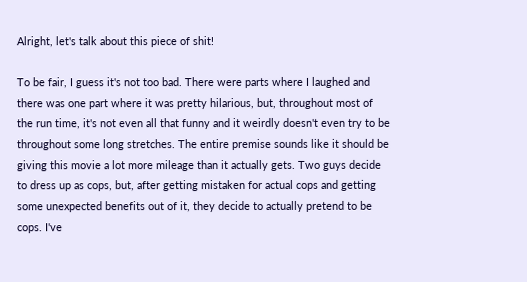Alright, let's talk about this piece of shit!

To be fair, I guess it's not too bad. There were parts where I laughed and there was one part where it was pretty hilarious, but, throughout most of the run time, it's not even all that funny and it weirdly doesn't even try to be throughout some long stretches. The entire premise sounds like it should be giving this movie a lot more mileage than it actually gets. Two guys decide to dress up as cops, but, after getting mistaken for actual cops and getting some unexpected benefits out of it, they decide to actually pretend to be cops. I've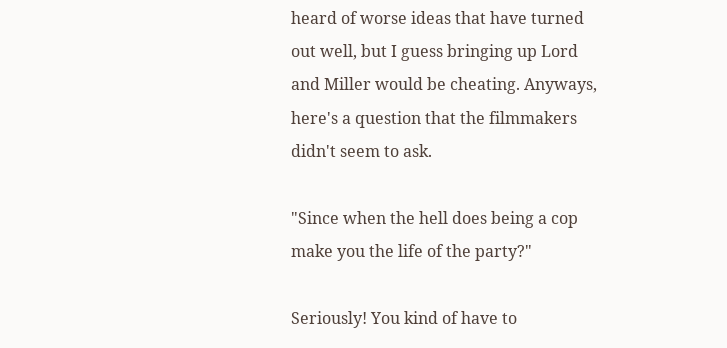heard of worse ideas that have turned out well, but I guess bringing up Lord and Miller would be cheating. Anyways, here's a question that the filmmakers didn't seem to ask.

"Since when the hell does being a cop make you the life of the party?"

Seriously! You kind of have to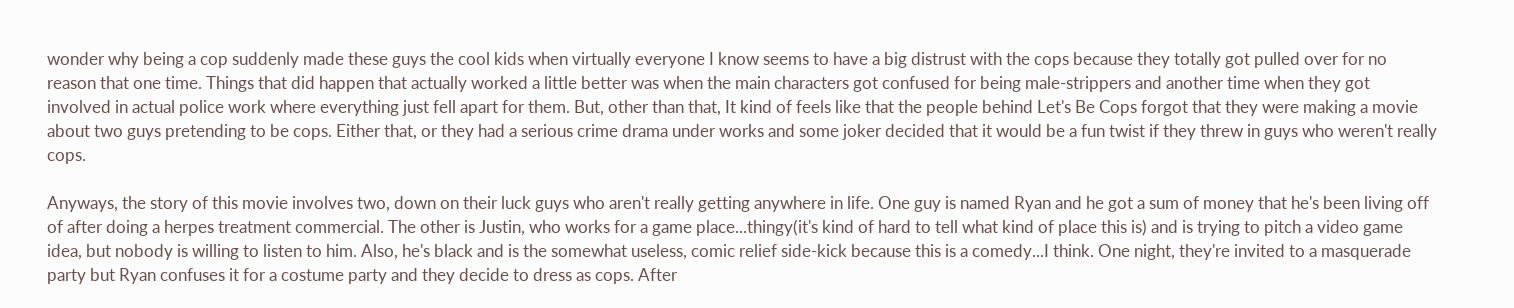wonder why being a cop suddenly made these guys the cool kids when virtually everyone I know seems to have a big distrust with the cops because they totally got pulled over for no reason that one time. Things that did happen that actually worked a little better was when the main characters got confused for being male-strippers and another time when they got involved in actual police work where everything just fell apart for them. But, other than that, It kind of feels like that the people behind Let's Be Cops forgot that they were making a movie about two guys pretending to be cops. Either that, or they had a serious crime drama under works and some joker decided that it would be a fun twist if they threw in guys who weren't really cops.

Anyways, the story of this movie involves two, down on their luck guys who aren't really getting anywhere in life. One guy is named Ryan and he got a sum of money that he's been living off of after doing a herpes treatment commercial. The other is Justin, who works for a game place...thingy(it's kind of hard to tell what kind of place this is) and is trying to pitch a video game idea, but nobody is willing to listen to him. Also, he's black and is the somewhat useless, comic relief side-kick because this is a comedy...I think. One night, they're invited to a masquerade party but Ryan confuses it for a costume party and they decide to dress as cops. After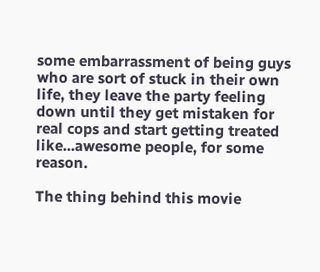some embarrassment of being guys who are sort of stuck in their own life, they leave the party feeling down until they get mistaken for real cops and start getting treated like...awesome people, for some reason.

The thing behind this movie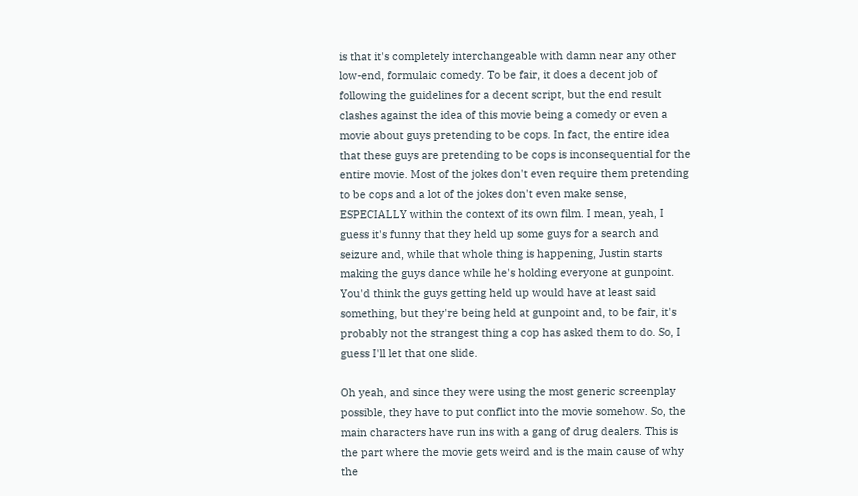is that it's completely interchangeable with damn near any other low-end, formulaic comedy. To be fair, it does a decent job of following the guidelines for a decent script, but the end result clashes against the idea of this movie being a comedy or even a movie about guys pretending to be cops. In fact, the entire idea that these guys are pretending to be cops is inconsequential for the entire movie. Most of the jokes don't even require them pretending to be cops and a lot of the jokes don't even make sense, ESPECIALLY within the context of its own film. I mean, yeah, I guess it's funny that they held up some guys for a search and seizure and, while that whole thing is happening, Justin starts making the guys dance while he's holding everyone at gunpoint. You'd think the guys getting held up would have at least said something, but they're being held at gunpoint and, to be fair, it's probably not the strangest thing a cop has asked them to do. So, I guess I'll let that one slide.

Oh yeah, and since they were using the most generic screenplay possible, they have to put conflict into the movie somehow. So, the main characters have run ins with a gang of drug dealers. This is the part where the movie gets weird and is the main cause of why the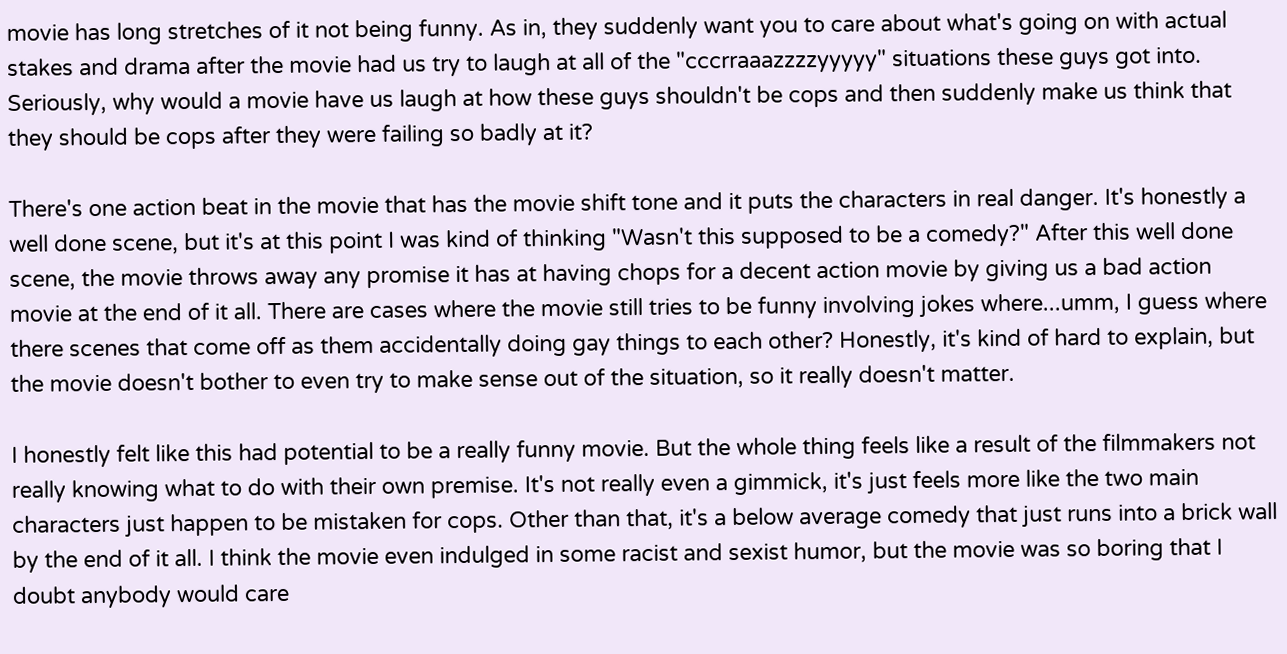movie has long stretches of it not being funny. As in, they suddenly want you to care about what's going on with actual stakes and drama after the movie had us try to laugh at all of the "cccrraaazzzzyyyyy" situations these guys got into. Seriously, why would a movie have us laugh at how these guys shouldn't be cops and then suddenly make us think that they should be cops after they were failing so badly at it?

There's one action beat in the movie that has the movie shift tone and it puts the characters in real danger. It's honestly a well done scene, but it's at this point I was kind of thinking "Wasn't this supposed to be a comedy?" After this well done scene, the movie throws away any promise it has at having chops for a decent action movie by giving us a bad action movie at the end of it all. There are cases where the movie still tries to be funny involving jokes where...umm, I guess where there scenes that come off as them accidentally doing gay things to each other? Honestly, it's kind of hard to explain, but the movie doesn't bother to even try to make sense out of the situation, so it really doesn't matter.

I honestly felt like this had potential to be a really funny movie. But the whole thing feels like a result of the filmmakers not really knowing what to do with their own premise. It's not really even a gimmick, it's just feels more like the two main characters just happen to be mistaken for cops. Other than that, it's a below average comedy that just runs into a brick wall by the end of it all. I think the movie even indulged in some racist and sexist humor, but the movie was so boring that I doubt anybody would care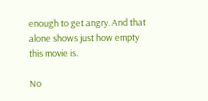enough to get angry. And that alone shows just how empty this movie is.

No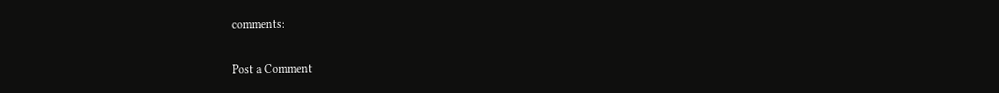comments:

Post a Comment